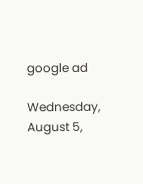google ad

Wednesday, August 5,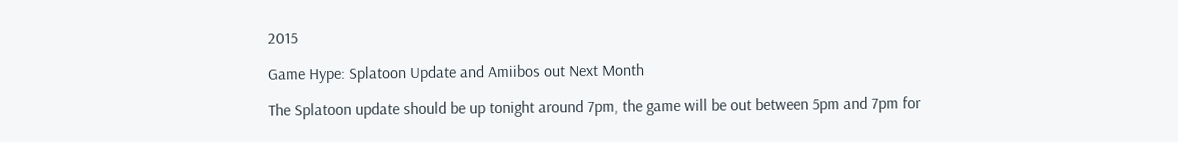2015

Game Hype: Splatoon Update and Amiibos out Next Month

The Splatoon update should be up tonight around 7pm, the game will be out between 5pm and 7pm for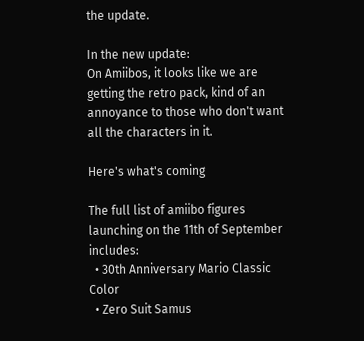the update.

In the new update:
On Amiibos, it looks like we are getting the retro pack, kind of an annoyance to those who don't want all the characters in it.

Here's what's coming

The full list of amiibo figures launching on the 11th of September includes:
  • 30th Anniversary Mario Classic Color
  • Zero Suit Samus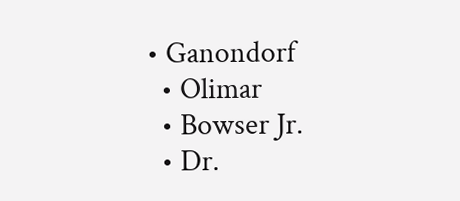• Ganondorf
  • Olimar
  • Bowser Jr.
  • Dr.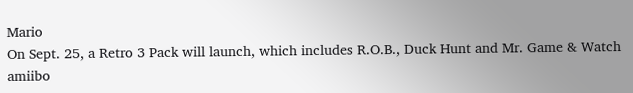Mario
On Sept. 25, a Retro 3 Pack will launch, which includes R.O.B., Duck Hunt and Mr. Game & Watch amiibo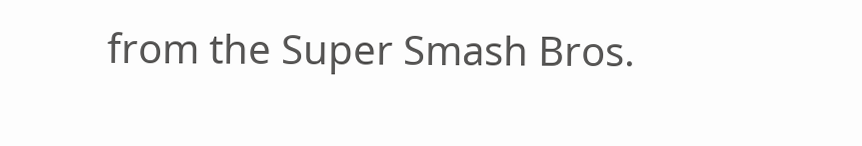from the Super Smash Bros.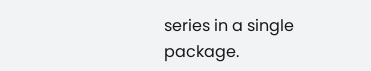series in a single package.